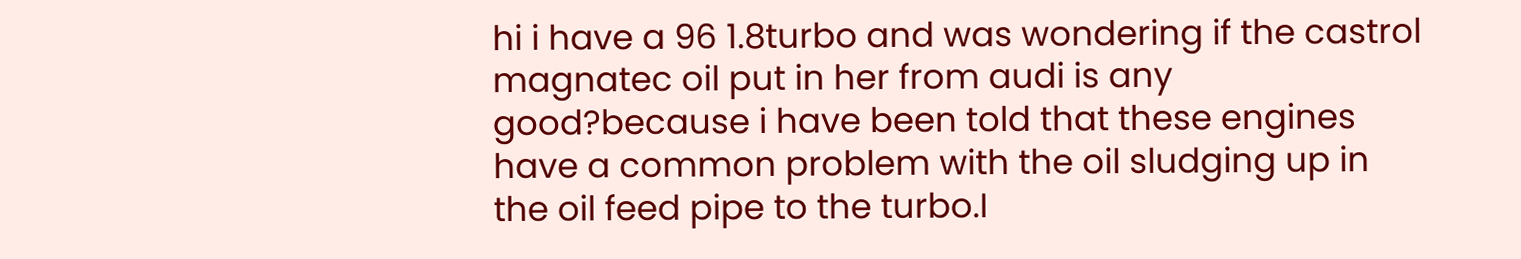hi i have a 96 1.8turbo and was wondering if the castrol magnatec oil put in her from audi is any good?because i have been told that these engines have a common problem with the oil sludging up in the oil feed pipe to the turbo.I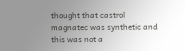thought that castrol magnatec was synthetic and this was not a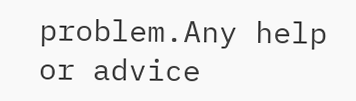problem.Any help or advice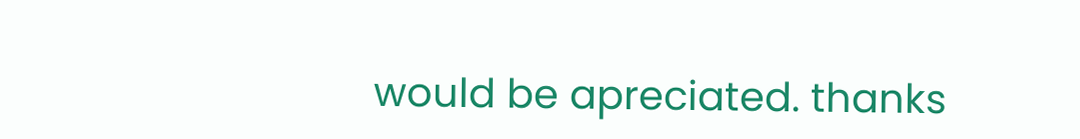would be apreciated. thanks